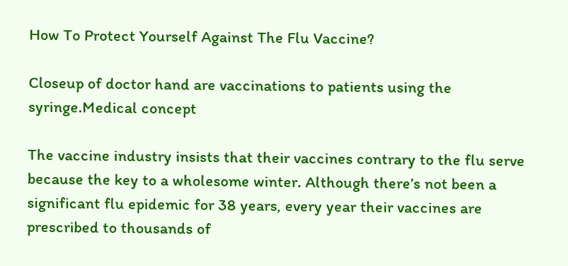How To Protect Yourself Against The Flu Vaccine?

Closeup of doctor hand are vaccinations to patients using the syringe.Medical concept

The vaccine industry insists that their vaccines contrary to the flu serve because the key to a wholesome winter. Although there’s not been a significant flu epidemic for 38 years, every year their vaccines are prescribed to thousands of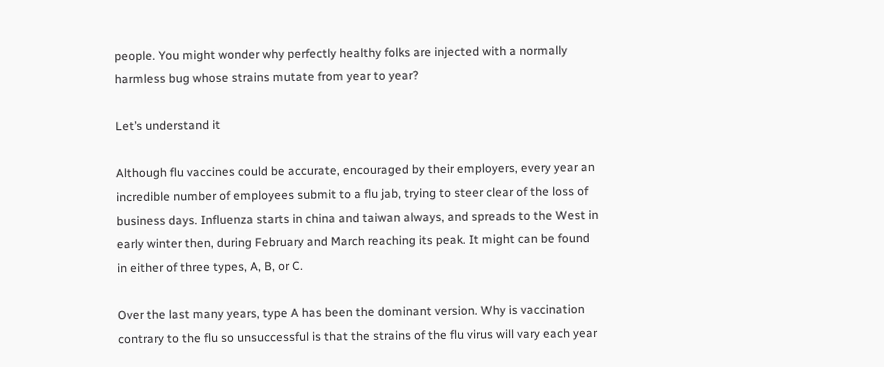people. You might wonder why perfectly healthy folks are injected with a normally harmless bug whose strains mutate from year to year?

Let’s understand it

Although flu vaccines could be accurate, encouraged by their employers, every year an incredible number of employees submit to a flu jab, trying to steer clear of the loss of business days. Influenza starts in china and taiwan always, and spreads to the West in early winter then, during February and March reaching its peak. It might can be found in either of three types, A, B, or C.

Over the last many years, type A has been the dominant version. Why is vaccination contrary to the flu so unsuccessful is that the strains of the flu virus will vary each year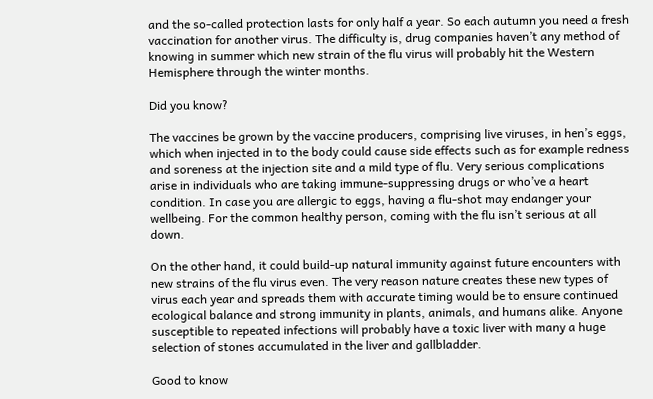and the so-called protection lasts for only half a year. So each autumn you need a fresh vaccination for another virus. The difficulty is, drug companies haven’t any method of knowing in summer which new strain of the flu virus will probably hit the Western Hemisphere through the winter months.

Did you know?

The vaccines be grown by the vaccine producers, comprising live viruses, in hen’s eggs, which when injected in to the body could cause side effects such as for example redness and soreness at the injection site and a mild type of flu. Very serious complications arise in individuals who are taking immune-suppressing drugs or who’ve a heart condition. In case you are allergic to eggs, having a flu-shot may endanger your wellbeing. For the common healthy person, coming with the flu isn’t serious at all down.

On the other hand, it could build-up natural immunity against future encounters with new strains of the flu virus even. The very reason nature creates these new types of virus each year and spreads them with accurate timing would be to ensure continued ecological balance and strong immunity in plants, animals, and humans alike. Anyone susceptible to repeated infections will probably have a toxic liver with many a huge selection of stones accumulated in the liver and gallbladder.

Good to know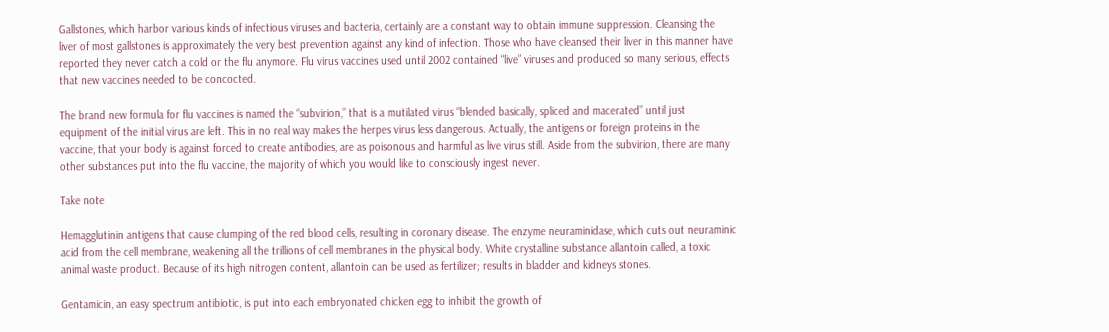Gallstones, which harbor various kinds of infectious viruses and bacteria, certainly are a constant way to obtain immune suppression. Cleansing the liver of most gallstones is approximately the very best prevention against any kind of infection. Those who have cleansed their liver in this manner have reported they never catch a cold or the flu anymore. Flu virus vaccines used until 2002 contained “live” viruses and produced so many serious, effects that new vaccines needed to be concocted.

The brand new formula for flu vaccines is named the “subvirion,” that is a mutilated virus “blended basically, spliced and macerated” until just equipment of the initial virus are left. This in no real way makes the herpes virus less dangerous. Actually, the antigens or foreign proteins in the vaccine, that your body is against forced to create antibodies, are as poisonous and harmful as live virus still. Aside from the subvirion, there are many other substances put into the flu vaccine, the majority of which you would like to consciously ingest never.

Take note

Hemagglutinin antigens that cause clumping of the red blood cells, resulting in coronary disease. The enzyme neuraminidase, which cuts out neuraminic acid from the cell membrane, weakening all the trillions of cell membranes in the physical body. White crystalline substance allantoin called, a toxic animal waste product. Because of its high nitrogen content, allantoin can be used as fertilizer; results in bladder and kidneys stones.

Gentamicin, an easy spectrum antibiotic, is put into each embryonated chicken egg to inhibit the growth of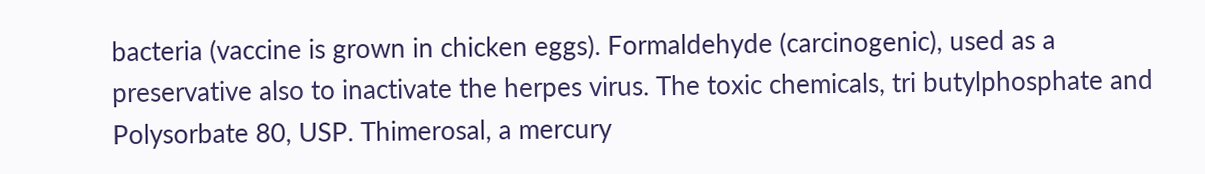bacteria (vaccine is grown in chicken eggs). Formaldehyde (carcinogenic), used as a preservative also to inactivate the herpes virus. The toxic chemicals, tri butylphosphate and Polysorbate 80, USP. Thimerosal, a mercury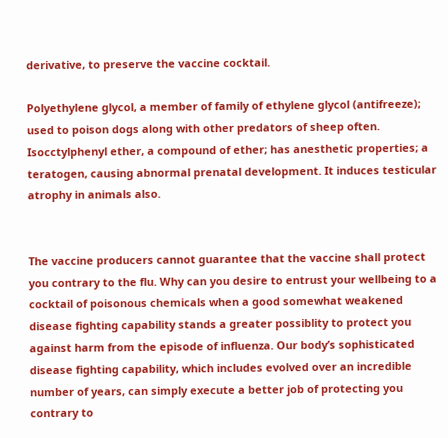derivative, to preserve the vaccine cocktail.

Polyethylene glycol, a member of family of ethylene glycol (antifreeze); used to poison dogs along with other predators of sheep often. Isocctylphenyl ether, a compound of ether; has anesthetic properties; a teratogen, causing abnormal prenatal development. It induces testicular atrophy in animals also.


The vaccine producers cannot guarantee that the vaccine shall protect you contrary to the flu. Why can you desire to entrust your wellbeing to a cocktail of poisonous chemicals when a good somewhat weakened disease fighting capability stands a greater possiblity to protect you against harm from the episode of influenza. Our body’s sophisticated disease fighting capability, which includes evolved over an incredible number of years, can simply execute a better job of protecting you contrary to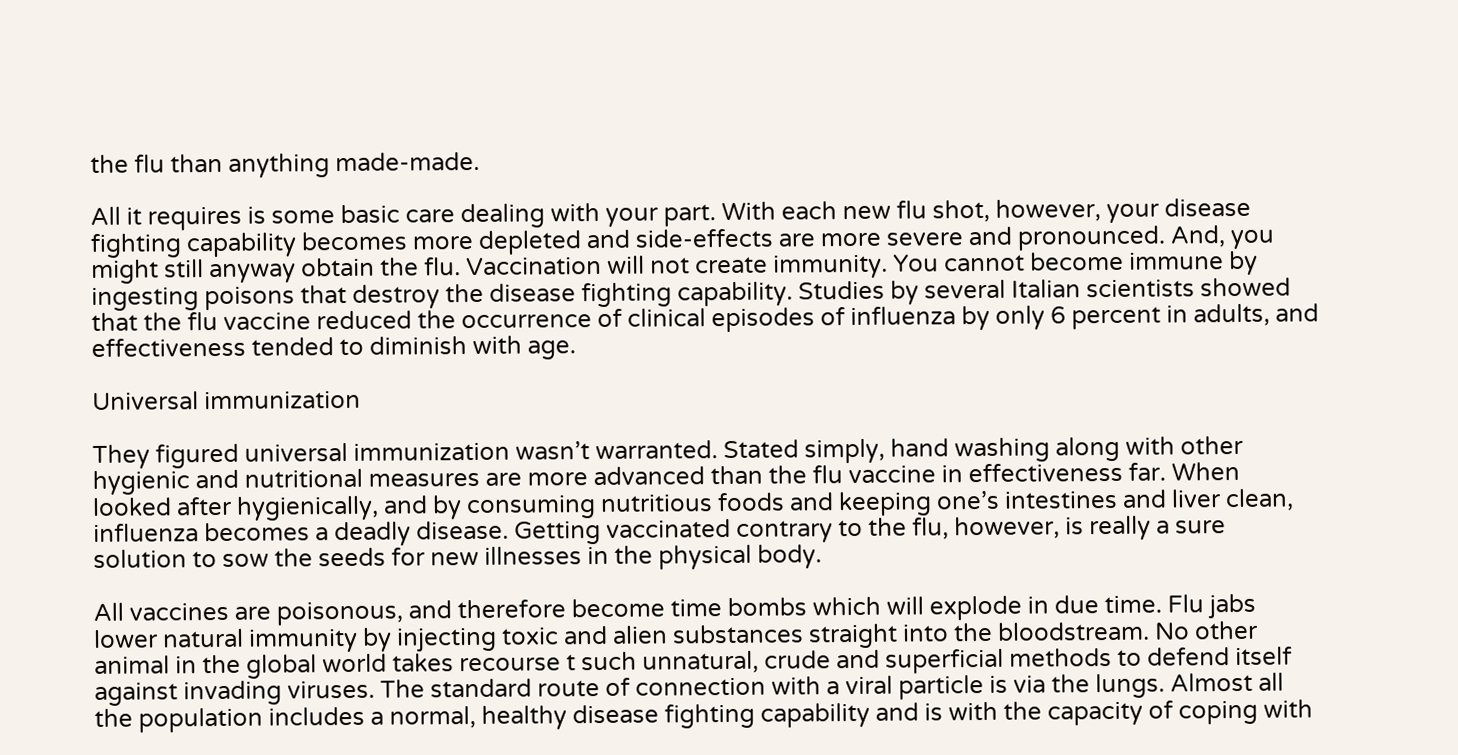the flu than anything made-made.

All it requires is some basic care dealing with your part. With each new flu shot, however, your disease fighting capability becomes more depleted and side-effects are more severe and pronounced. And, you might still anyway obtain the flu. Vaccination will not create immunity. You cannot become immune by ingesting poisons that destroy the disease fighting capability. Studies by several Italian scientists showed that the flu vaccine reduced the occurrence of clinical episodes of influenza by only 6 percent in adults, and effectiveness tended to diminish with age.

Universal immunization

They figured universal immunization wasn’t warranted. Stated simply, hand washing along with other hygienic and nutritional measures are more advanced than the flu vaccine in effectiveness far. When looked after hygienically, and by consuming nutritious foods and keeping one’s intestines and liver clean, influenza becomes a deadly disease. Getting vaccinated contrary to the flu, however, is really a sure solution to sow the seeds for new illnesses in the physical body.

All vaccines are poisonous, and therefore become time bombs which will explode in due time. Flu jabs lower natural immunity by injecting toxic and alien substances straight into the bloodstream. No other animal in the global world takes recourse t such unnatural, crude and superficial methods to defend itself against invading viruses. The standard route of connection with a viral particle is via the lungs. Almost all the population includes a normal, healthy disease fighting capability and is with the capacity of coping with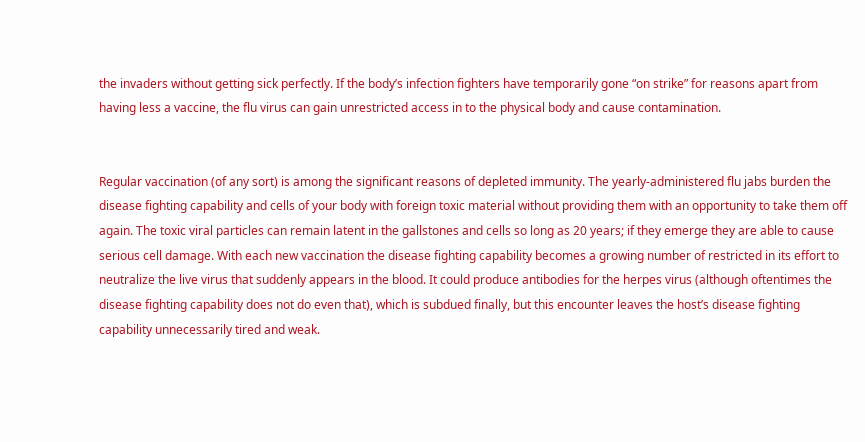the invaders without getting sick perfectly. If the body’s infection fighters have temporarily gone “on strike” for reasons apart from having less a vaccine, the flu virus can gain unrestricted access in to the physical body and cause contamination.


Regular vaccination (of any sort) is among the significant reasons of depleted immunity. The yearly-administered flu jabs burden the disease fighting capability and cells of your body with foreign toxic material without providing them with an opportunity to take them off again. The toxic viral particles can remain latent in the gallstones and cells so long as 20 years; if they emerge they are able to cause serious cell damage. With each new vaccination the disease fighting capability becomes a growing number of restricted in its effort to neutralize the live virus that suddenly appears in the blood. It could produce antibodies for the herpes virus (although oftentimes the disease fighting capability does not do even that), which is subdued finally, but this encounter leaves the host’s disease fighting capability unnecessarily tired and weak.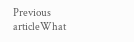Previous articleWhat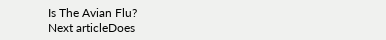Is The Avian Flu?
Next articleDoes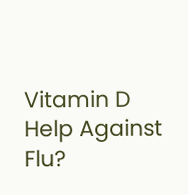Vitamin D Help Against Flu?